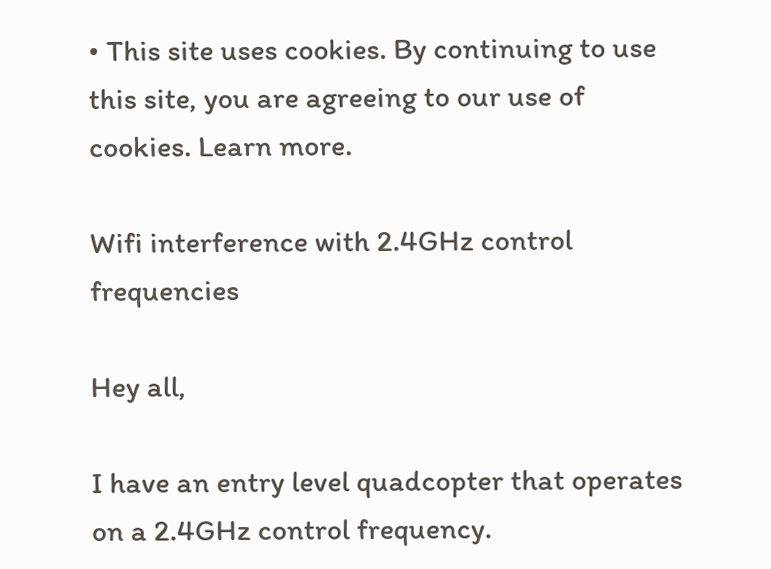• This site uses cookies. By continuing to use this site, you are agreeing to our use of cookies. Learn more.

Wifi interference with 2.4GHz control frequencies

Hey all,

I have an entry level quadcopter that operates on a 2.4GHz control frequency.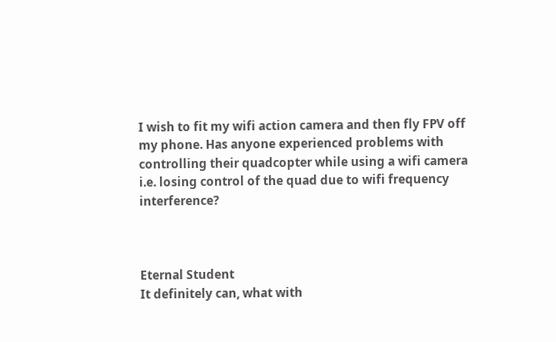I wish to fit my wifi action camera and then fly FPV off my phone. Has anyone experienced problems with controlling their quadcopter while using a wifi camera i.e. losing control of the quad due to wifi frequency interference?



Eternal Student
It definitely can, what with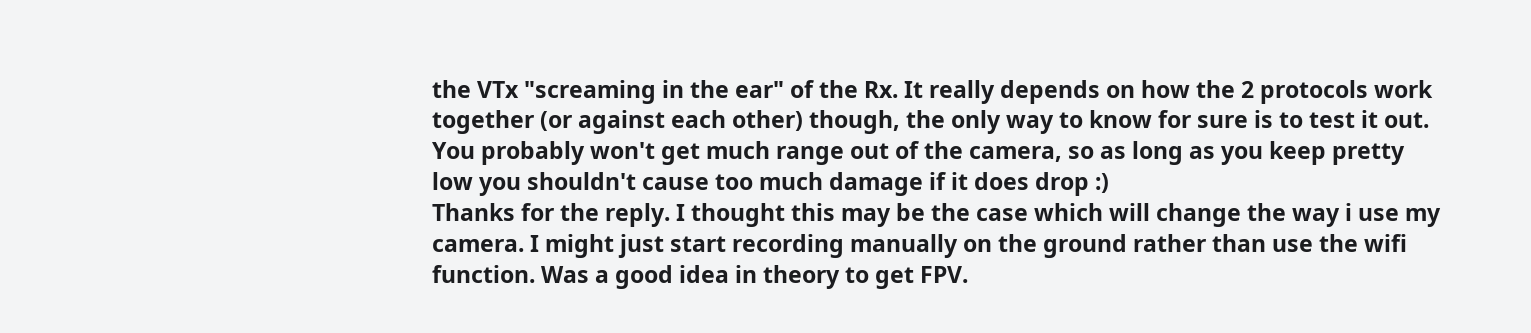the VTx "screaming in the ear" of the Rx. It really depends on how the 2 protocols work together (or against each other) though, the only way to know for sure is to test it out. You probably won't get much range out of the camera, so as long as you keep pretty low you shouldn't cause too much damage if it does drop :)
Thanks for the reply. I thought this may be the case which will change the way i use my camera. I might just start recording manually on the ground rather than use the wifi function. Was a good idea in theory to get FPV.